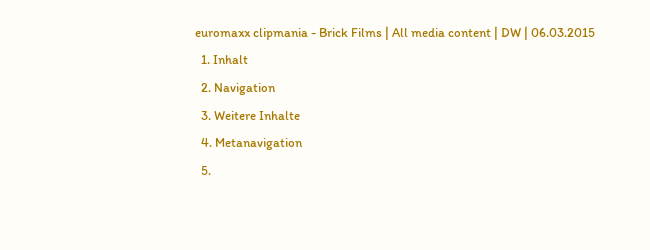euromaxx clipmania - Brick Films | All media content | DW | 06.03.2015
  1. Inhalt
  2. Navigation
  3. Weitere Inhalte
  4. Metanavigation
  5.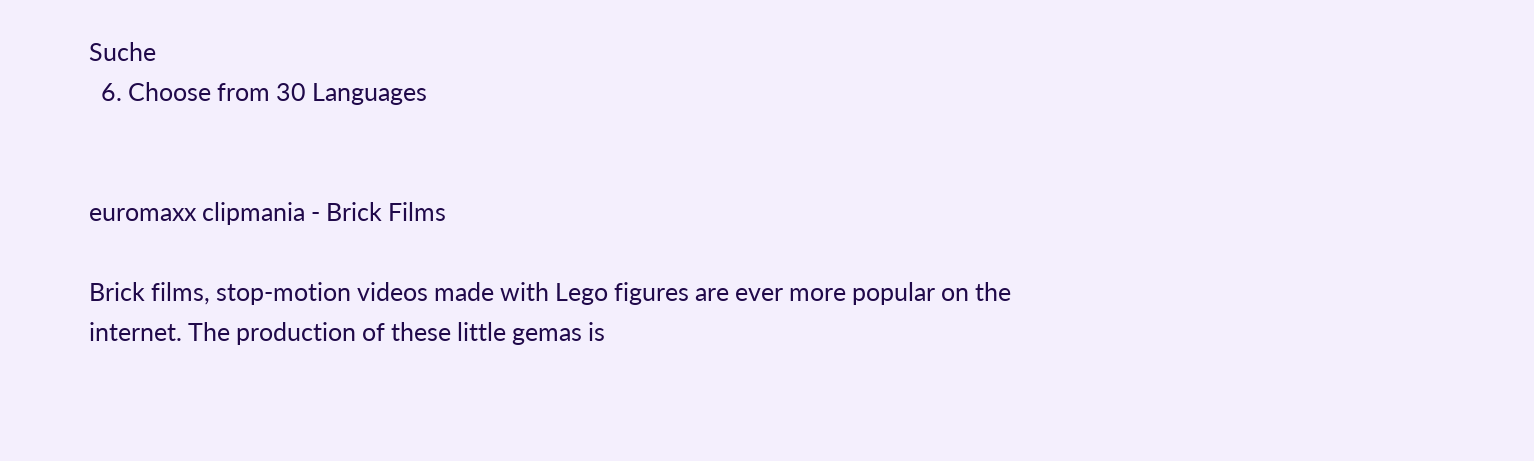Suche
  6. Choose from 30 Languages


euromaxx clipmania - Brick Films

Brick films, stop-motion videos made with Lego figures are ever more popular on the internet. The production of these little gemas is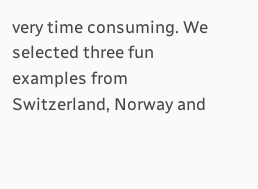very time consuming. We selected three fun examples from Switzerland, Norway and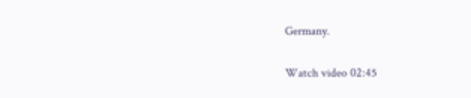Germany.

Watch video 02:45